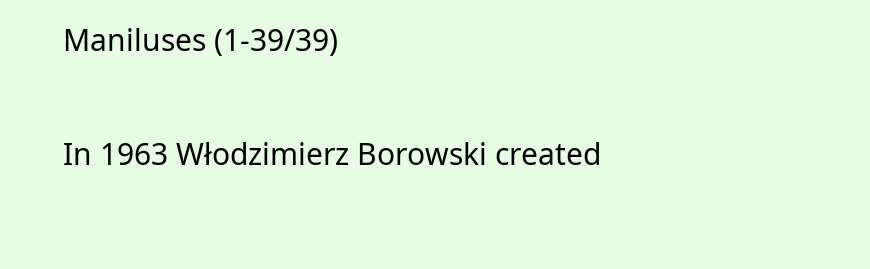Maniluses (1-39/39)

In 1963 Włodzimierz Borowski created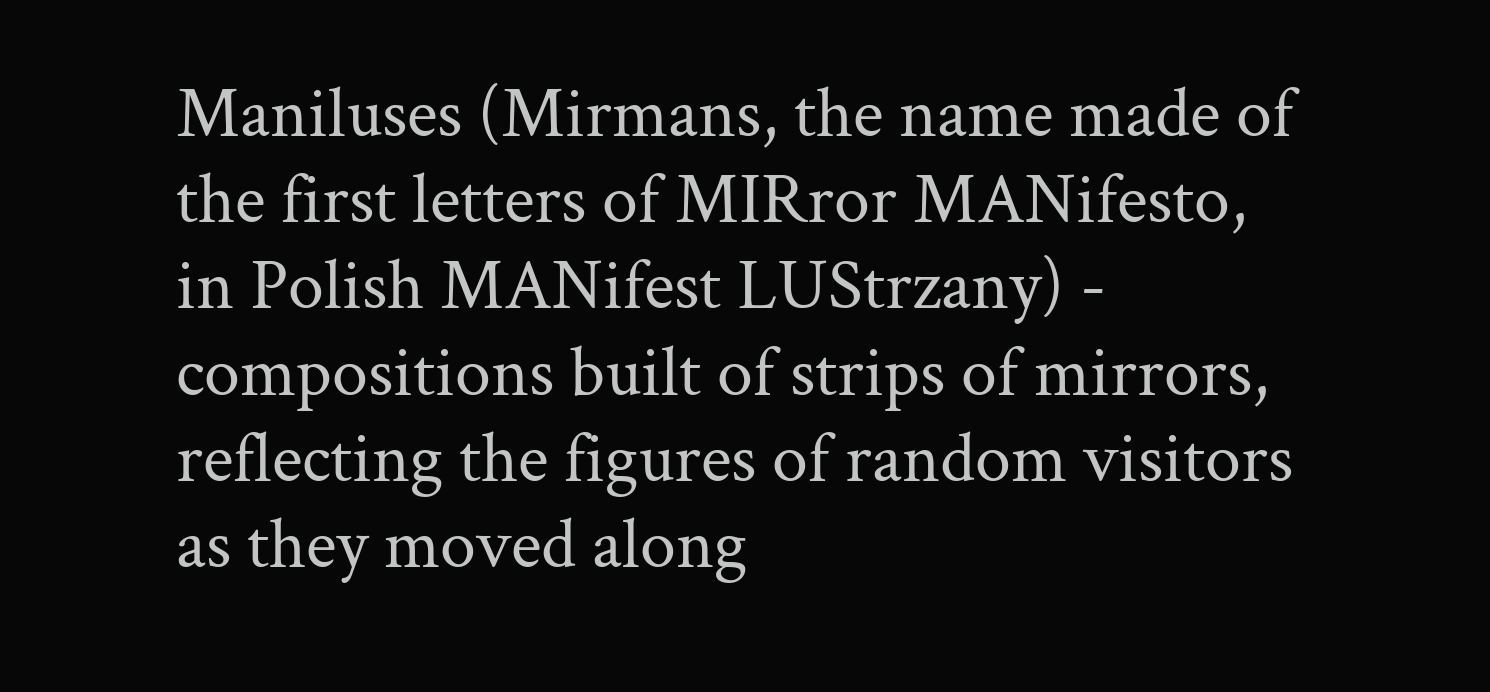Maniluses (Mirmans, the name made of the first letters of MIRror MANifesto, in Polish MANifest LUStrzany) - compositions built of strips of mirrors, reflecting the figures of random visitors as they moved along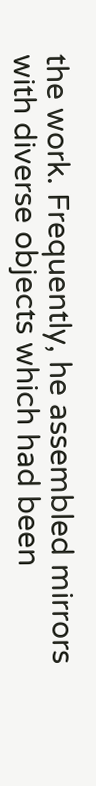the work. Frequently, he assembled mirrors with diverse objects which had been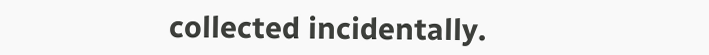collected incidentally.